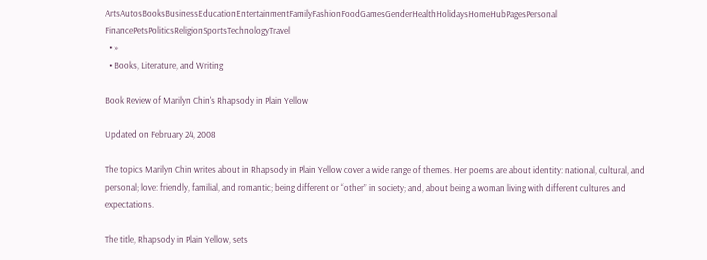ArtsAutosBooksBusinessEducationEntertainmentFamilyFashionFoodGamesGenderHealthHolidaysHomeHubPagesPersonal FinancePetsPoliticsReligionSportsTechnologyTravel
  • »
  • Books, Literature, and Writing

Book Review of Marilyn Chin's Rhapsody in Plain Yellow

Updated on February 24, 2008

The topics Marilyn Chin writes about in Rhapsody in Plain Yellow cover a wide range of themes. Her poems are about identity: national, cultural, and personal; love: friendly, familial, and romantic; being different or “other” in society; and, about being a woman living with different cultures and expectations.

The title, Rhapsody in Plain Yellow, sets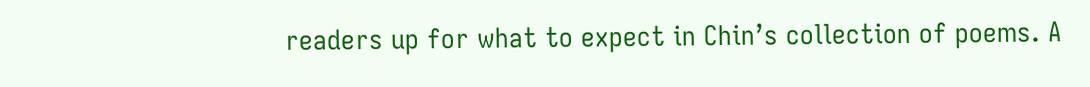readers up for what to expect in Chin’s collection of poems. A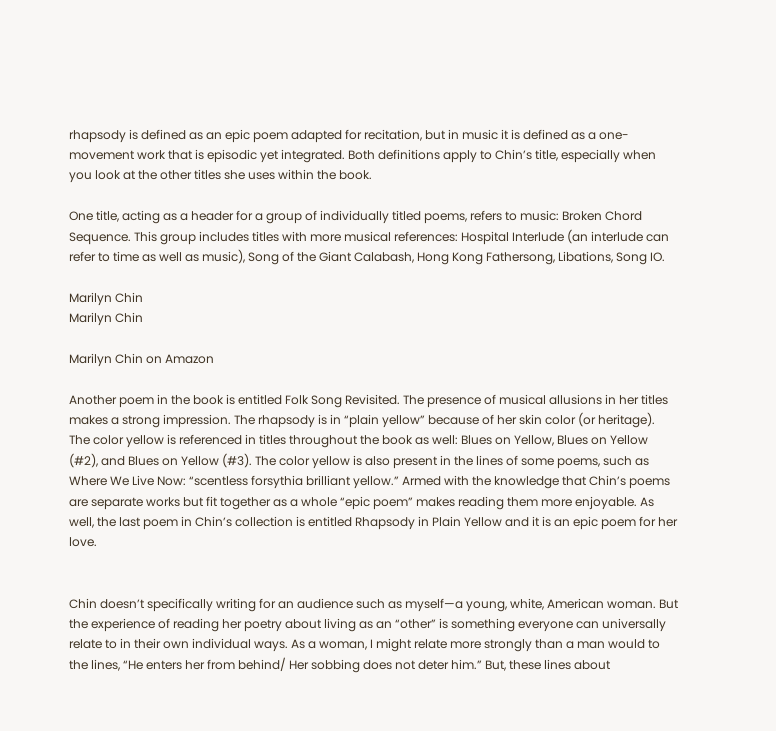rhapsody is defined as an epic poem adapted for recitation, but in music it is defined as a one-movement work that is episodic yet integrated. Both definitions apply to Chin’s title, especially when you look at the other titles she uses within the book.

One title, acting as a header for a group of individually titled poems, refers to music: Broken Chord Sequence. This group includes titles with more musical references: Hospital Interlude (an interlude can refer to time as well as music), Song of the Giant Calabash, Hong Kong Fathersong, Libations, Song IO.

Marilyn Chin
Marilyn Chin

Marilyn Chin on Amazon

Another poem in the book is entitled Folk Song Revisited. The presence of musical allusions in her titles makes a strong impression. The rhapsody is in “plain yellow” because of her skin color (or heritage). The color yellow is referenced in titles throughout the book as well: Blues on Yellow, Blues on Yellow (#2), and Blues on Yellow (#3). The color yellow is also present in the lines of some poems, such as Where We Live Now: “scentless forsythia brilliant yellow.” Armed with the knowledge that Chin’s poems are separate works but fit together as a whole “epic poem” makes reading them more enjoyable. As well, the last poem in Chin’s collection is entitled Rhapsody in Plain Yellow and it is an epic poem for her love.


Chin doesn’t specifically writing for an audience such as myself—a young, white, American woman. But the experience of reading her poetry about living as an “other” is something everyone can universally relate to in their own individual ways. As a woman, I might relate more strongly than a man would to the lines, “He enters her from behind/ Her sobbing does not deter him.” But, these lines about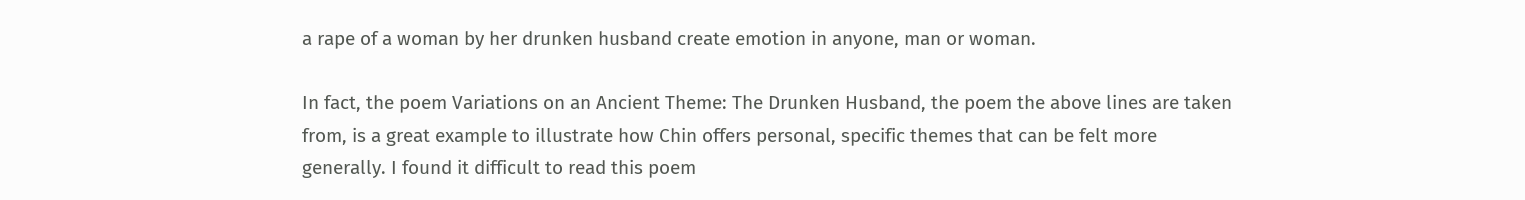a rape of a woman by her drunken husband create emotion in anyone, man or woman.

In fact, the poem Variations on an Ancient Theme: The Drunken Husband, the poem the above lines are taken from, is a great example to illustrate how Chin offers personal, specific themes that can be felt more generally. I found it difficult to read this poem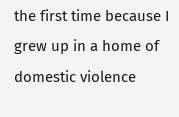the first time because I grew up in a home of domestic violence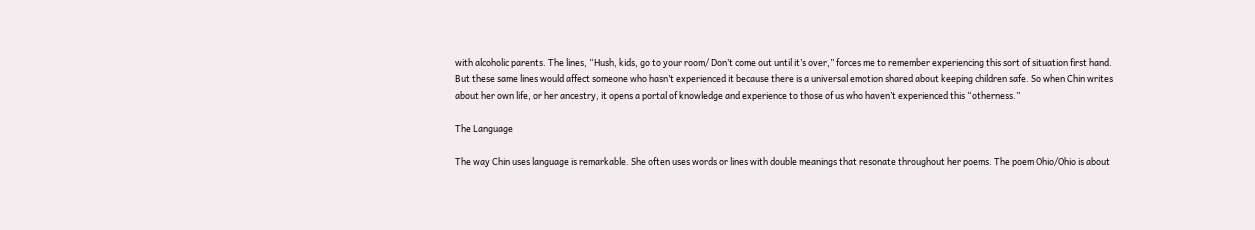with alcoholic parents. The lines, “Hush, kids, go to your room/ Don’t come out until it’s over,” forces me to remember experiencing this sort of situation first hand. But these same lines would affect someone who hasn’t experienced it because there is a universal emotion shared about keeping children safe. So when Chin writes about her own life, or her ancestry, it opens a portal of knowledge and experience to those of us who haven’t experienced this “otherness.”

The Language

The way Chin uses language is remarkable. She often uses words or lines with double meanings that resonate throughout her poems. The poem Ohio/Ohio is about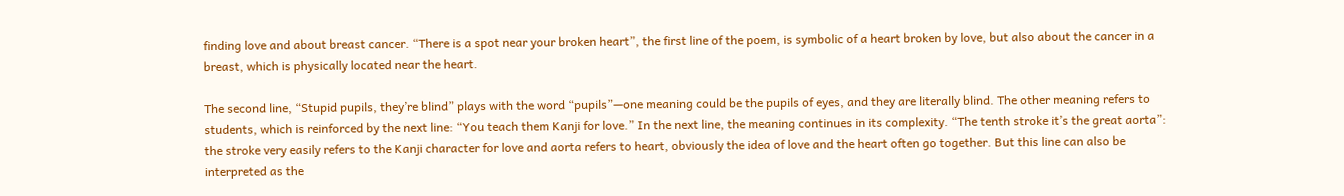finding love and about breast cancer. “There is a spot near your broken heart”, the first line of the poem, is symbolic of a heart broken by love, but also about the cancer in a breast, which is physically located near the heart.

The second line, “Stupid pupils, they’re blind” plays with the word “pupils”—one meaning could be the pupils of eyes, and they are literally blind. The other meaning refers to students, which is reinforced by the next line: “You teach them Kanji for love.” In the next line, the meaning continues in its complexity. “The tenth stroke it’s the great aorta”: the stroke very easily refers to the Kanji character for love and aorta refers to heart, obviously the idea of love and the heart often go together. But this line can also be interpreted as the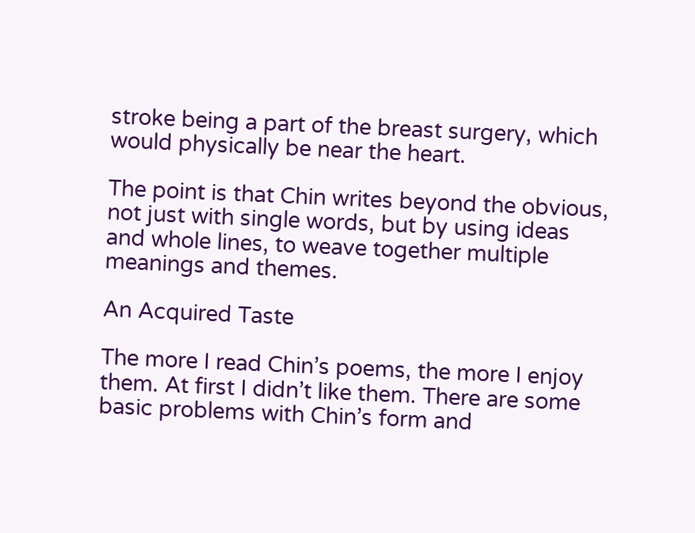stroke being a part of the breast surgery, which would physically be near the heart.

The point is that Chin writes beyond the obvious, not just with single words, but by using ideas and whole lines, to weave together multiple meanings and themes.

An Acquired Taste

The more I read Chin’s poems, the more I enjoy them. At first I didn’t like them. There are some basic problems with Chin’s form and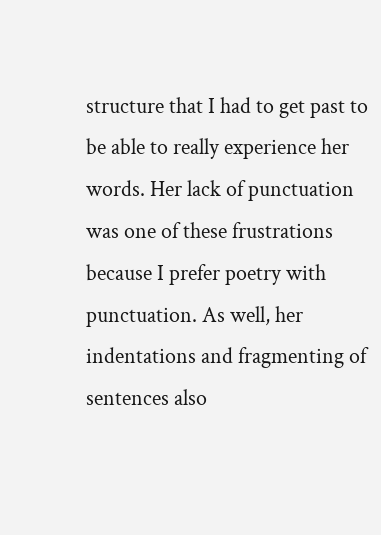structure that I had to get past to be able to really experience her words. Her lack of punctuation was one of these frustrations because I prefer poetry with punctuation. As well, her indentations and fragmenting of sentences also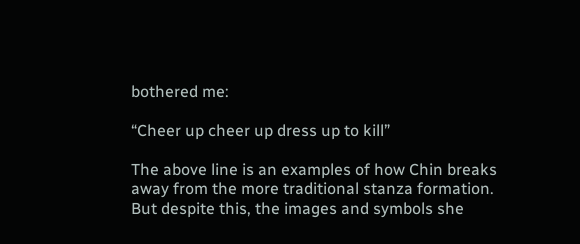bothered me:

“Cheer up cheer up dress up to kill”

The above line is an examples of how Chin breaks away from the more traditional stanza formation. But despite this, the images and symbols she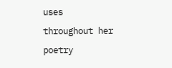uses throughout her poetry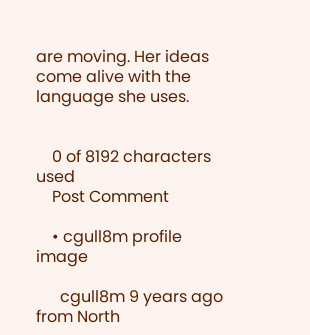are moving. Her ideas come alive with the language she uses.


    0 of 8192 characters used
    Post Comment

    • cgull8m profile image

      cgull8m 9 years ago from North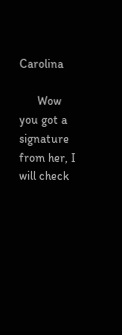Carolina

      Wow you got a signature from her, I will check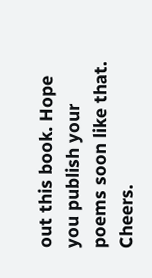out this book. Hope you publish your poems soon like that. Cheers.